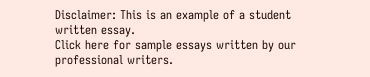Disclaimer: This is an example of a student written essay.
Click here for sample essays written by our professional writers.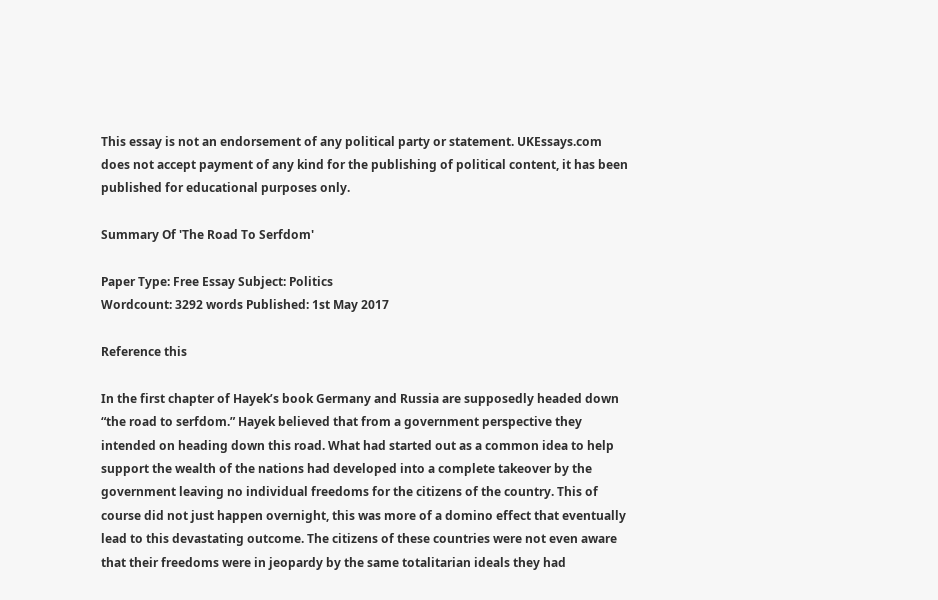This essay is not an endorsement of any political party or statement. UKEssays.com does not accept payment of any kind for the publishing of political content, it has been published for educational purposes only.

Summary Of 'The Road To Serfdom'

Paper Type: Free Essay Subject: Politics
Wordcount: 3292 words Published: 1st May 2017

Reference this

In the first chapter of Hayek’s book Germany and Russia are supposedly headed down “the road to serfdom.” Hayek believed that from a government perspective they intended on heading down this road. What had started out as a common idea to help support the wealth of the nations had developed into a complete takeover by the government leaving no individual freedoms for the citizens of the country. This of course did not just happen overnight, this was more of a domino effect that eventually lead to this devastating outcome. The citizens of these countries were not even aware that their freedoms were in jeopardy by the same totalitarian ideals they had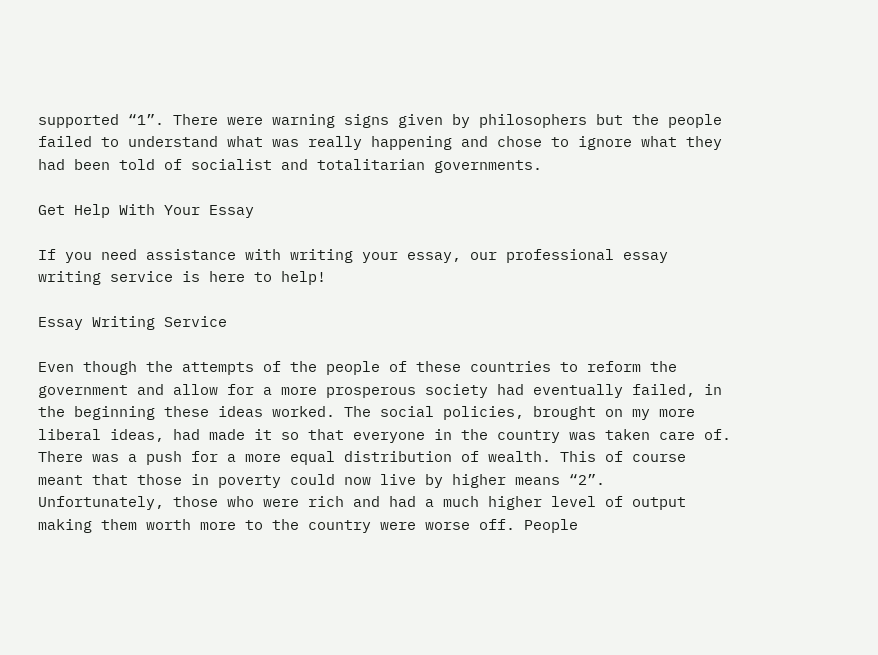supported “1”. There were warning signs given by philosophers but the people failed to understand what was really happening and chose to ignore what they had been told of socialist and totalitarian governments.

Get Help With Your Essay

If you need assistance with writing your essay, our professional essay writing service is here to help!

Essay Writing Service

Even though the attempts of the people of these countries to reform the government and allow for a more prosperous society had eventually failed, in the beginning these ideas worked. The social policies, brought on my more liberal ideas, had made it so that everyone in the country was taken care of. There was a push for a more equal distribution of wealth. This of course meant that those in poverty could now live by higher means “2”. Unfortunately, those who were rich and had a much higher level of output making them worth more to the country were worse off. People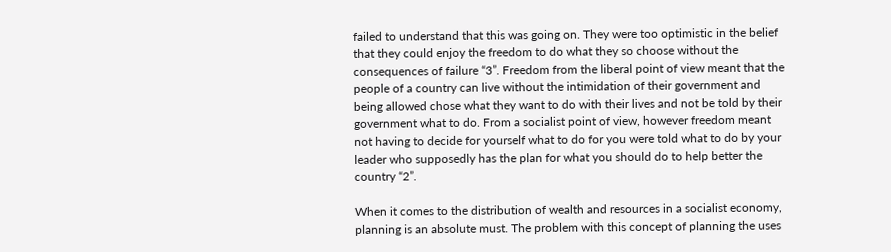failed to understand that this was going on. They were too optimistic in the belief that they could enjoy the freedom to do what they so choose without the consequences of failure “3”. Freedom from the liberal point of view meant that the people of a country can live without the intimidation of their government and being allowed chose what they want to do with their lives and not be told by their government what to do. From a socialist point of view, however freedom meant not having to decide for yourself what to do for you were told what to do by your leader who supposedly has the plan for what you should do to help better the country “2”.

When it comes to the distribution of wealth and resources in a socialist economy, planning is an absolute must. The problem with this concept of planning the uses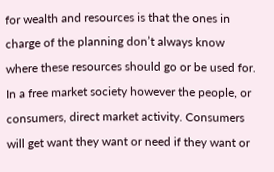for wealth and resources is that the ones in charge of the planning don’t always know where these resources should go or be used for. In a free market society however the people, or consumers, direct market activity. Consumers will get want they want or need if they want or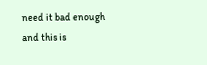need it bad enough and this is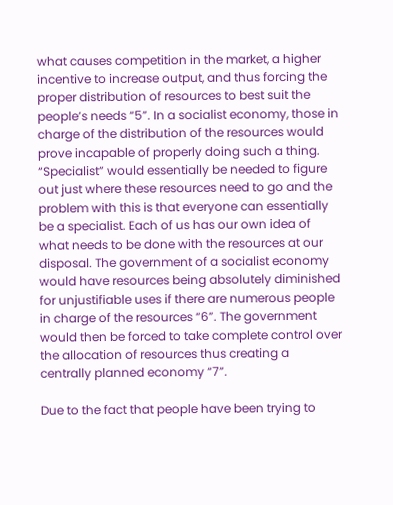what causes competition in the market, a higher incentive to increase output, and thus forcing the proper distribution of resources to best suit the people’s needs “5”. In a socialist economy, those in charge of the distribution of the resources would prove incapable of properly doing such a thing. “Specialist” would essentially be needed to figure out just where these resources need to go and the problem with this is that everyone can essentially be a specialist. Each of us has our own idea of what needs to be done with the resources at our disposal. The government of a socialist economy would have resources being absolutely diminished for unjustifiable uses if there are numerous people in charge of the resources “6”. The government would then be forced to take complete control over the allocation of resources thus creating a centrally planned economy “7”.

Due to the fact that people have been trying to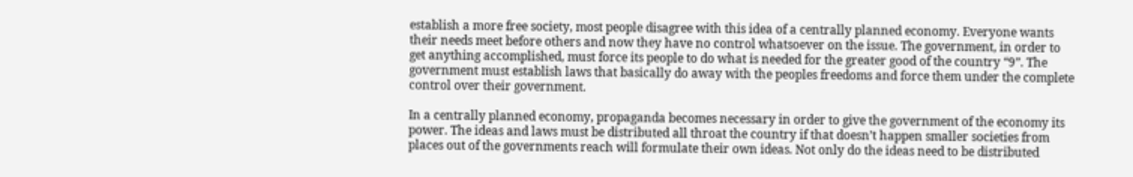establish a more free society, most people disagree with this idea of a centrally planned economy. Everyone wants their needs meet before others and now they have no control whatsoever on the issue. The government, in order to get anything accomplished, must force its people to do what is needed for the greater good of the country “9”. The government must establish laws that basically do away with the peoples freedoms and force them under the complete control over their government.

In a centrally planned economy, propaganda becomes necessary in order to give the government of the economy its power. The ideas and laws must be distributed all throat the country if that doesn’t happen smaller societies from places out of the governments reach will formulate their own ideas. Not only do the ideas need to be distributed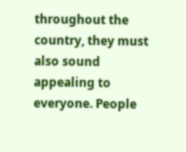throughout the country, they must also sound appealing to everyone. People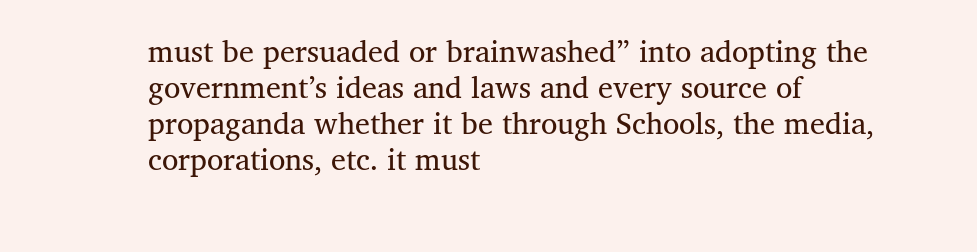must be persuaded or brainwashed” into adopting the government’s ideas and laws and every source of propaganda whether it be through Schools, the media, corporations, etc. it must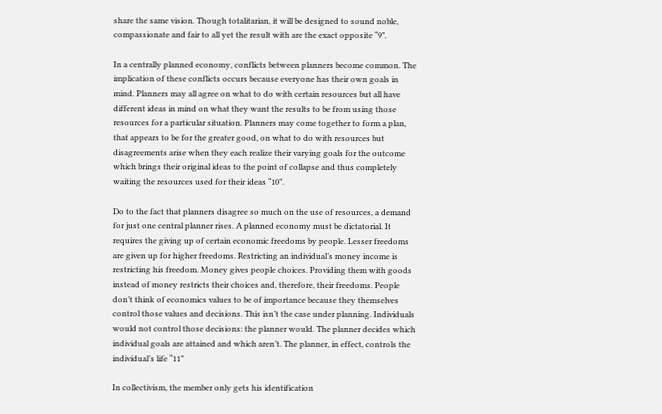share the same vision. Though totalitarian, it will be designed to sound noble, compassionate and fair to all yet the result with are the exact opposite “9”.

In a centrally planned economy, conflicts between planners become common. The implication of these conflicts occurs because everyone has their own goals in mind. Planners may all agree on what to do with certain resources but all have different ideas in mind on what they want the results to be from using those resources for a particular situation. Planners may come together to form a plan, that appears to be for the greater good, on what to do with resources but disagreements arise when they each realize their varying goals for the outcome which brings their original ideas to the point of collapse and thus completely waiting the resources used for their ideas “10”.

Do to the fact that planners disagree so much on the use of resources, a demand for just one central planner rises. A planned economy must be dictatorial. It requires the giving up of certain economic freedoms by people. Lesser freedoms are given up for higher freedoms. Restricting an individual’s money income is restricting his freedom. Money gives people choices. Providing them with goods instead of money restricts their choices and, therefore, their freedoms. People don’t think of economics values to be of importance because they themselves control those values and decisions. This isn’t the case under planning. Individuals would not control those decisions: the planner would. The planner decides which individual goals are attained and which aren’t. The planner, in effect, controls the individual’s life “11”

In collectivism, the member only gets his identification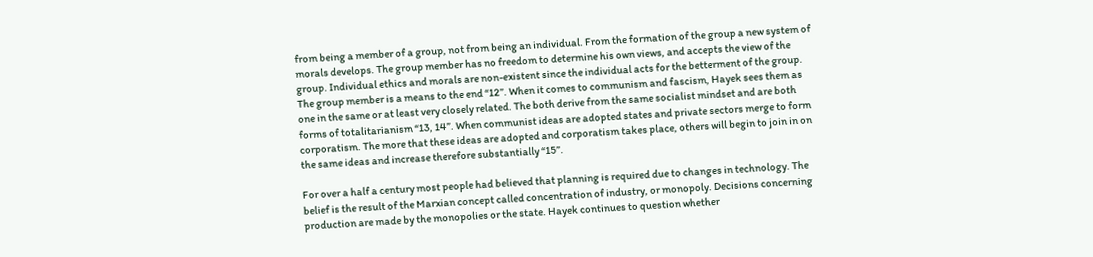from being a member of a group, not from being an individual. From the formation of the group a new system of morals develops. The group member has no freedom to determine his own views, and accepts the view of the group. Individual ethics and morals are non-existent since the individual acts for the betterment of the group. The group member is a means to the end “12”. When it comes to communism and fascism, Hayek sees them as one in the same or at least very closely related. The both derive from the same socialist mindset and are both forms of totalitarianism “13, 14”. When communist ideas are adopted states and private sectors merge to form corporatism. The more that these ideas are adopted and corporatism takes place, others will begin to join in on the same ideas and increase therefore substantially “15”.

For over a half a century most people had believed that planning is required due to changes in technology. The belief is the result of the Marxian concept called concentration of industry, or monopoly. Decisions concerning production are made by the monopolies or the state. Hayek continues to question whether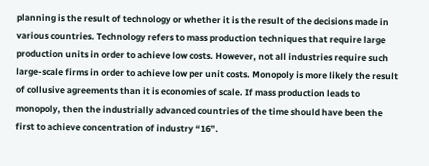planning is the result of technology or whether it is the result of the decisions made in various countries. Technology refers to mass production techniques that require large production units in order to achieve low costs. However, not all industries require such large-scale firms in order to achieve low per unit costs. Monopoly is more likely the result of collusive agreements than it is economies of scale. If mass production leads to monopoly, then the industrially advanced countries of the time should have been the first to achieve concentration of industry “16”.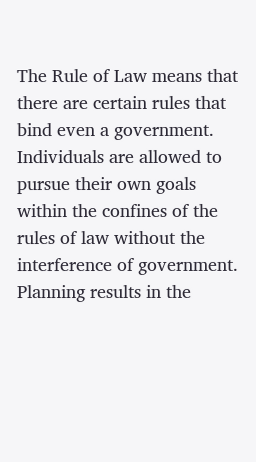The Rule of Law means that there are certain rules that bind even a government. Individuals are allowed to pursue their own goals within the confines of the rules of law without the interference of government. Planning results in the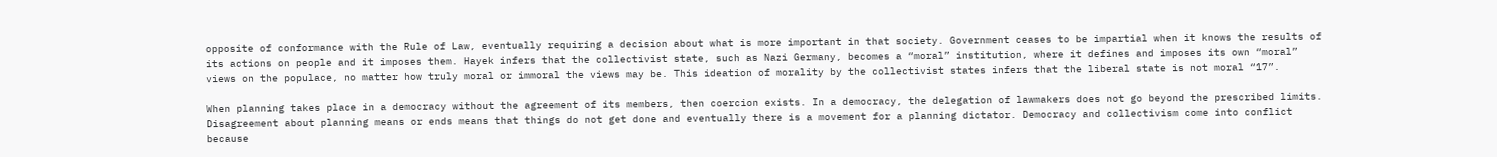opposite of conformance with the Rule of Law, eventually requiring a decision about what is more important in that society. Government ceases to be impartial when it knows the results of its actions on people and it imposes them. Hayek infers that the collectivist state, such as Nazi Germany, becomes a “moral” institution, where it defines and imposes its own “moral” views on the populace, no matter how truly moral or immoral the views may be. This ideation of morality by the collectivist states infers that the liberal state is not moral “17”.

When planning takes place in a democracy without the agreement of its members, then coercion exists. In a democracy, the delegation of lawmakers does not go beyond the prescribed limits. Disagreement about planning means or ends means that things do not get done and eventually there is a movement for a planning dictator. Democracy and collectivism come into conflict because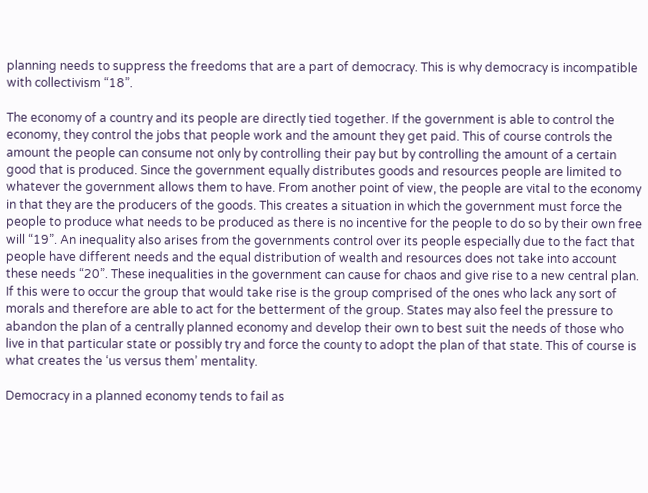planning needs to suppress the freedoms that are a part of democracy. This is why democracy is incompatible with collectivism “18”.

The economy of a country and its people are directly tied together. If the government is able to control the economy, they control the jobs that people work and the amount they get paid. This of course controls the amount the people can consume not only by controlling their pay but by controlling the amount of a certain good that is produced. Since the government equally distributes goods and resources people are limited to whatever the government allows them to have. From another point of view, the people are vital to the economy in that they are the producers of the goods. This creates a situation in which the government must force the people to produce what needs to be produced as there is no incentive for the people to do so by their own free will “19”. An inequality also arises from the governments control over its people especially due to the fact that people have different needs and the equal distribution of wealth and resources does not take into account these needs “20”. These inequalities in the government can cause for chaos and give rise to a new central plan. If this were to occur the group that would take rise is the group comprised of the ones who lack any sort of morals and therefore are able to act for the betterment of the group. States may also feel the pressure to abandon the plan of a centrally planned economy and develop their own to best suit the needs of those who live in that particular state or possibly try and force the county to adopt the plan of that state. This of course is what creates the ‘us versus them’ mentality.

Democracy in a planned economy tends to fail as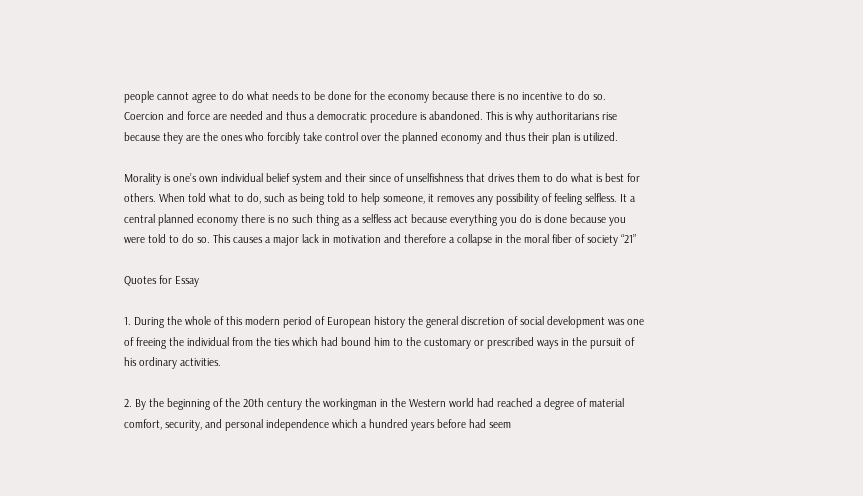people cannot agree to do what needs to be done for the economy because there is no incentive to do so. Coercion and force are needed and thus a democratic procedure is abandoned. This is why authoritarians rise because they are the ones who forcibly take control over the planned economy and thus their plan is utilized.

Morality is one’s own individual belief system and their since of unselfishness that drives them to do what is best for others. When told what to do, such as being told to help someone, it removes any possibility of feeling selfless. It a central planned economy there is no such thing as a selfless act because everything you do is done because you were told to do so. This causes a major lack in motivation and therefore a collapse in the moral fiber of society “21”

Quotes for Essay

1. During the whole of this modern period of European history the general discretion of social development was one of freeing the individual from the ties which had bound him to the customary or prescribed ways in the pursuit of his ordinary activities.

2. By the beginning of the 20th century the workingman in the Western world had reached a degree of material comfort, security, and personal independence which a hundred years before had seem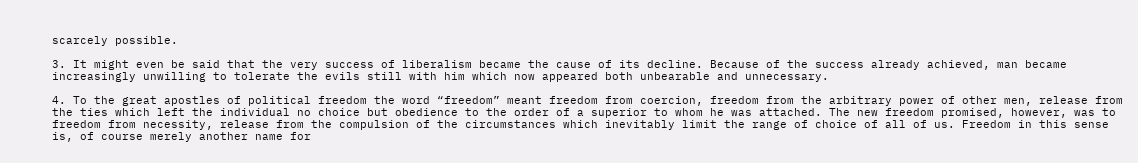scarcely possible.

3. It might even be said that the very success of liberalism became the cause of its decline. Because of the success already achieved, man became increasingly unwilling to tolerate the evils still with him which now appeared both unbearable and unnecessary.

4. To the great apostles of political freedom the word “freedom” meant freedom from coercion, freedom from the arbitrary power of other men, release from the ties which left the individual no choice but obedience to the order of a superior to whom he was attached. The new freedom promised, however, was to freedom from necessity, release from the compulsion of the circumstances which inevitably limit the range of choice of all of us. Freedom in this sense is, of course merely another name for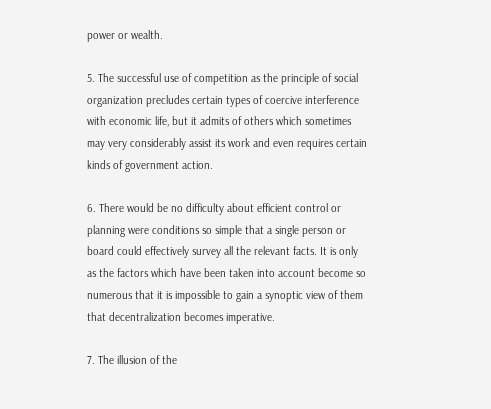power or wealth.

5. The successful use of competition as the principle of social organization precludes certain types of coercive interference with economic life, but it admits of others which sometimes may very considerably assist its work and even requires certain kinds of government action.

6. There would be no difficulty about efficient control or planning were conditions so simple that a single person or board could effectively survey all the relevant facts. It is only as the factors which have been taken into account become so numerous that it is impossible to gain a synoptic view of them that decentralization becomes imperative.

7. The illusion of the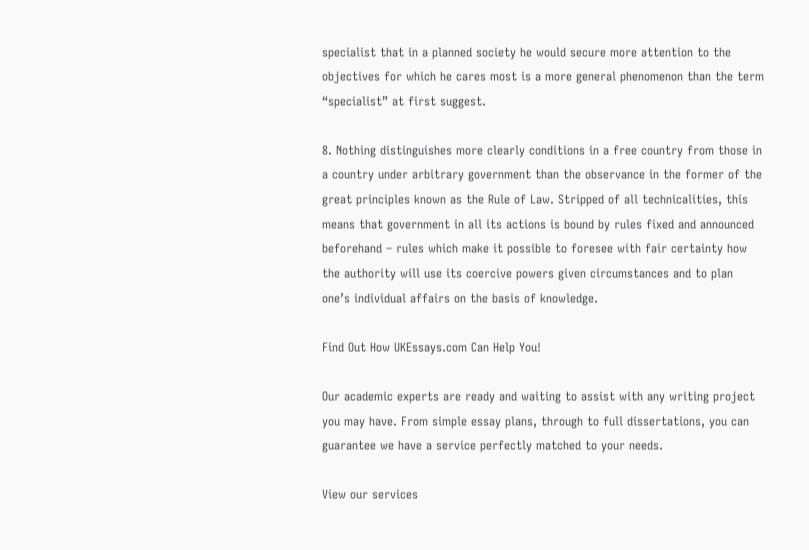specialist that in a planned society he would secure more attention to the objectives for which he cares most is a more general phenomenon than the term “specialist” at first suggest.

8. Nothing distinguishes more clearly conditions in a free country from those in a country under arbitrary government than the observance in the former of the great principles known as the Rule of Law. Stripped of all technicalities, this means that government in all its actions is bound by rules fixed and announced beforehand – rules which make it possible to foresee with fair certainty how the authority will use its coercive powers given circumstances and to plan one’s individual affairs on the basis of knowledge.

Find Out How UKEssays.com Can Help You!

Our academic experts are ready and waiting to assist with any writing project you may have. From simple essay plans, through to full dissertations, you can guarantee we have a service perfectly matched to your needs.

View our services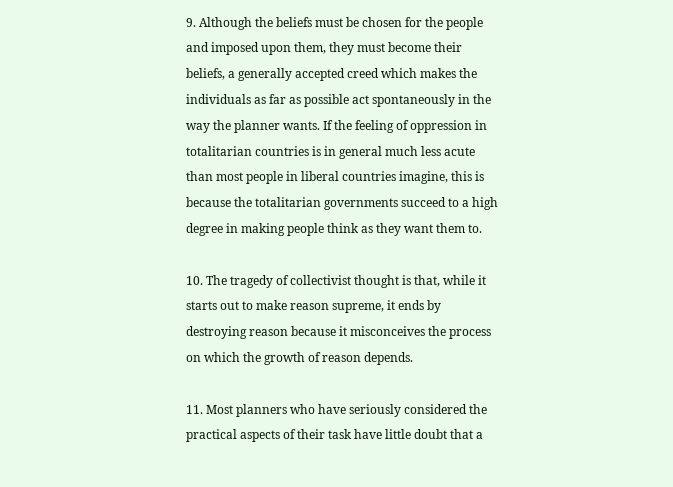9. Although the beliefs must be chosen for the people and imposed upon them, they must become their beliefs, a generally accepted creed which makes the individuals as far as possible act spontaneously in the way the planner wants. If the feeling of oppression in totalitarian countries is in general much less acute than most people in liberal countries imagine, this is because the totalitarian governments succeed to a high degree in making people think as they want them to.

10. The tragedy of collectivist thought is that, while it starts out to make reason supreme, it ends by destroying reason because it misconceives the process on which the growth of reason depends.

11. Most planners who have seriously considered the practical aspects of their task have little doubt that a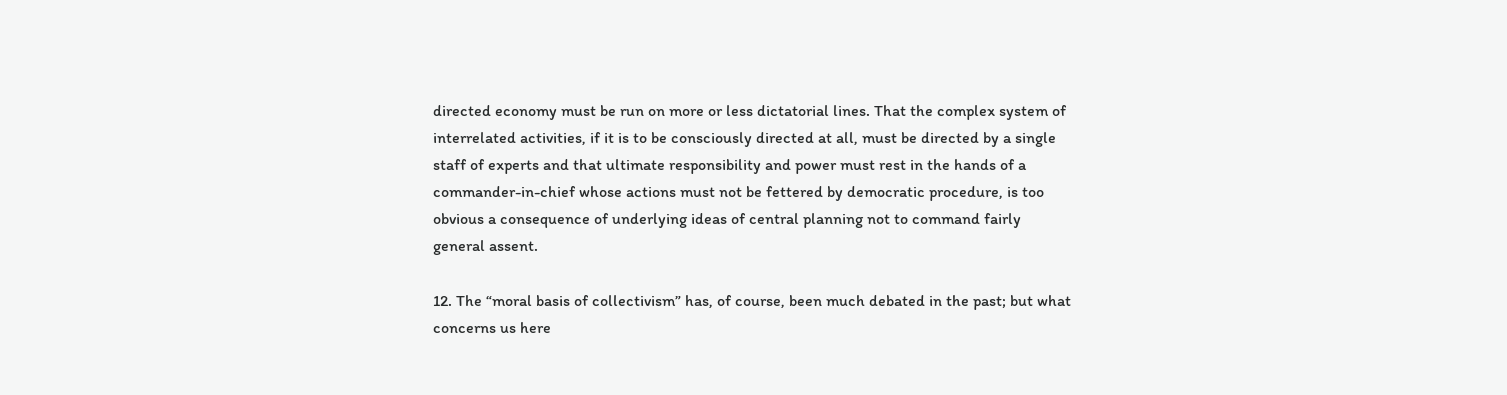directed economy must be run on more or less dictatorial lines. That the complex system of interrelated activities, if it is to be consciously directed at all, must be directed by a single staff of experts and that ultimate responsibility and power must rest in the hands of a commander-in-chief whose actions must not be fettered by democratic procedure, is too obvious a consequence of underlying ideas of central planning not to command fairly general assent.

12. The “moral basis of collectivism” has, of course, been much debated in the past; but what concerns us here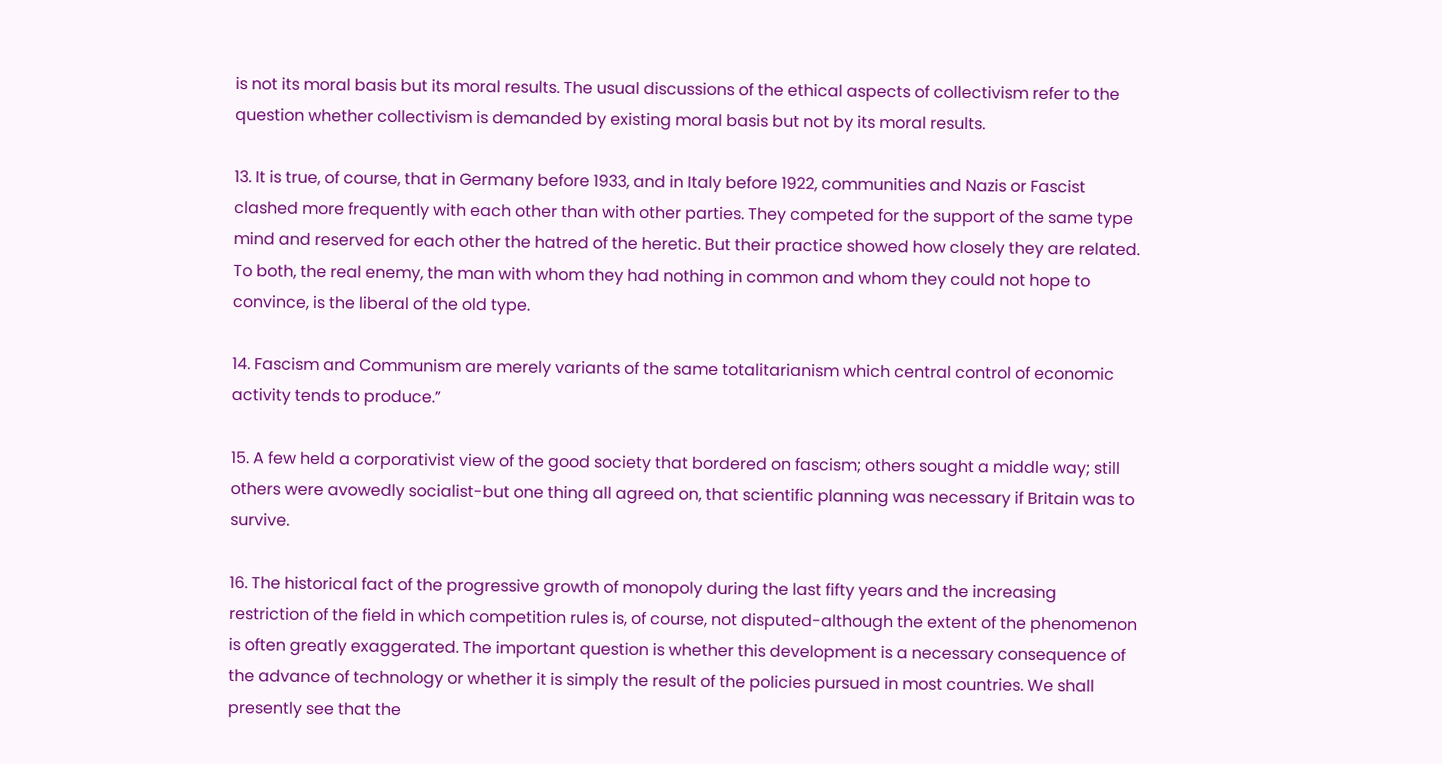is not its moral basis but its moral results. The usual discussions of the ethical aspects of collectivism refer to the question whether collectivism is demanded by existing moral basis but not by its moral results.

13. It is true, of course, that in Germany before 1933, and in Italy before 1922, communities and Nazis or Fascist clashed more frequently with each other than with other parties. They competed for the support of the same type mind and reserved for each other the hatred of the heretic. But their practice showed how closely they are related. To both, the real enemy, the man with whom they had nothing in common and whom they could not hope to convince, is the liberal of the old type.

14. Fascism and Communism are merely variants of the same totalitarianism which central control of economic activity tends to produce.”

15. A few held a corporativist view of the good society that bordered on fascism; others sought a middle way; still others were avowedly socialist-but one thing all agreed on, that scientific planning was necessary if Britain was to survive.

16. The historical fact of the progressive growth of monopoly during the last fifty years and the increasing restriction of the field in which competition rules is, of course, not disputed-although the extent of the phenomenon is often greatly exaggerated. The important question is whether this development is a necessary consequence of the advance of technology or whether it is simply the result of the policies pursued in most countries. We shall presently see that the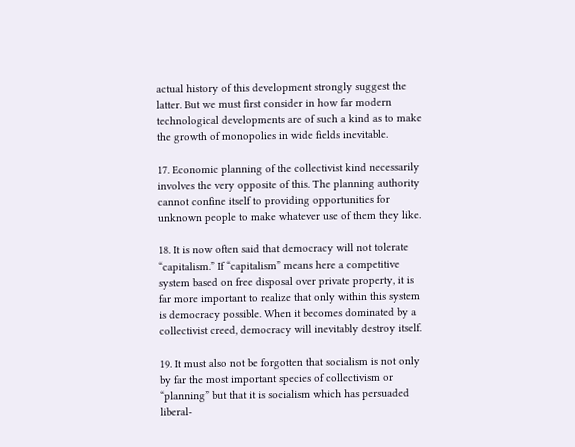actual history of this development strongly suggest the latter. But we must first consider in how far modern technological developments are of such a kind as to make the growth of monopolies in wide fields inevitable.

17. Economic planning of the collectivist kind necessarily involves the very opposite of this. The planning authority cannot confine itself to providing opportunities for unknown people to make whatever use of them they like.

18. It is now often said that democracy will not tolerate “capitalism.” If “capitalism” means here a competitive system based on free disposal over private property, it is far more important to realize that only within this system is democracy possible. When it becomes dominated by a collectivist creed, democracy will inevitably destroy itself.

19. It must also not be forgotten that socialism is not only by far the most important species of collectivism or “planning” but that it is socialism which has persuaded liberal-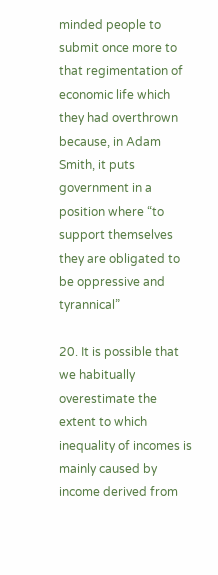minded people to submit once more to that regimentation of economic life which they had overthrown because, in Adam Smith, it puts government in a position where “to support themselves they are obligated to be oppressive and tyrannical”

20. It is possible that we habitually overestimate the extent to which inequality of incomes is mainly caused by income derived from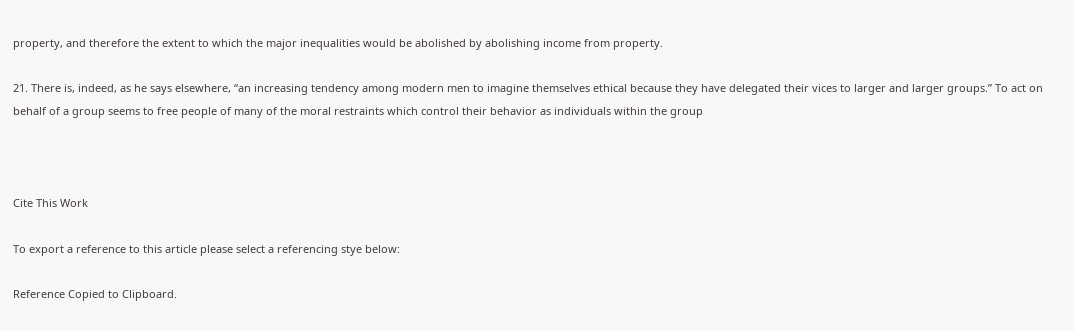property, and therefore the extent to which the major inequalities would be abolished by abolishing income from property.

21. There is, indeed, as he says elsewhere, “an increasing tendency among modern men to imagine themselves ethical because they have delegated their vices to larger and larger groups.” To act on behalf of a group seems to free people of many of the moral restraints which control their behavior as individuals within the group



Cite This Work

To export a reference to this article please select a referencing stye below:

Reference Copied to Clipboard.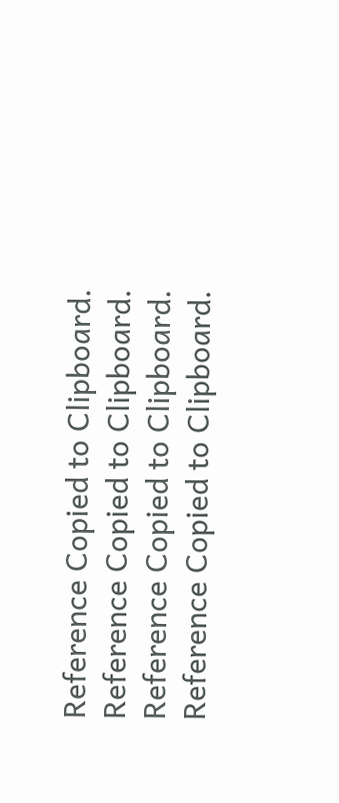Reference Copied to Clipboard.
Reference Copied to Clipboard.
Reference Copied to Clipboard.
Reference Copied to Clipboard.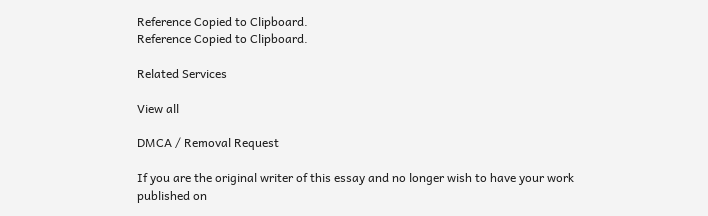Reference Copied to Clipboard.
Reference Copied to Clipboard.

Related Services

View all

DMCA / Removal Request

If you are the original writer of this essay and no longer wish to have your work published on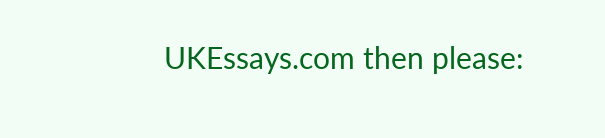UKEssays.com then please: